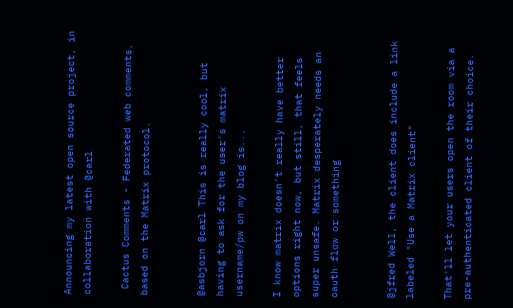Announcing my latest open source project, in collaboration with @carl

 Cactus Comments - Federated web comments, based on the Matrix protocol.


@asbjorn @carl This is really cool, but having to ask for the user's matrix username/pw on my blog is...

I know matrix doesn't really have better options right now, but still, that feels super unsafe. Matrix desperately needs an oauth flow or something


@jfred Well, the client does include a link labeled "Use a Matrix client"

That'll let your users open the room via a pre-authenticated client of their choice.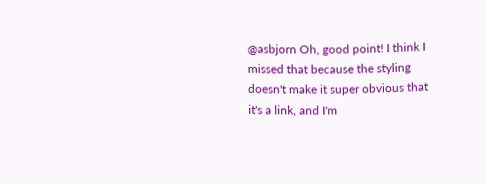@asbjorn Oh, good point! I think I missed that because the styling doesn't make it super obvious that it's a link, and I'm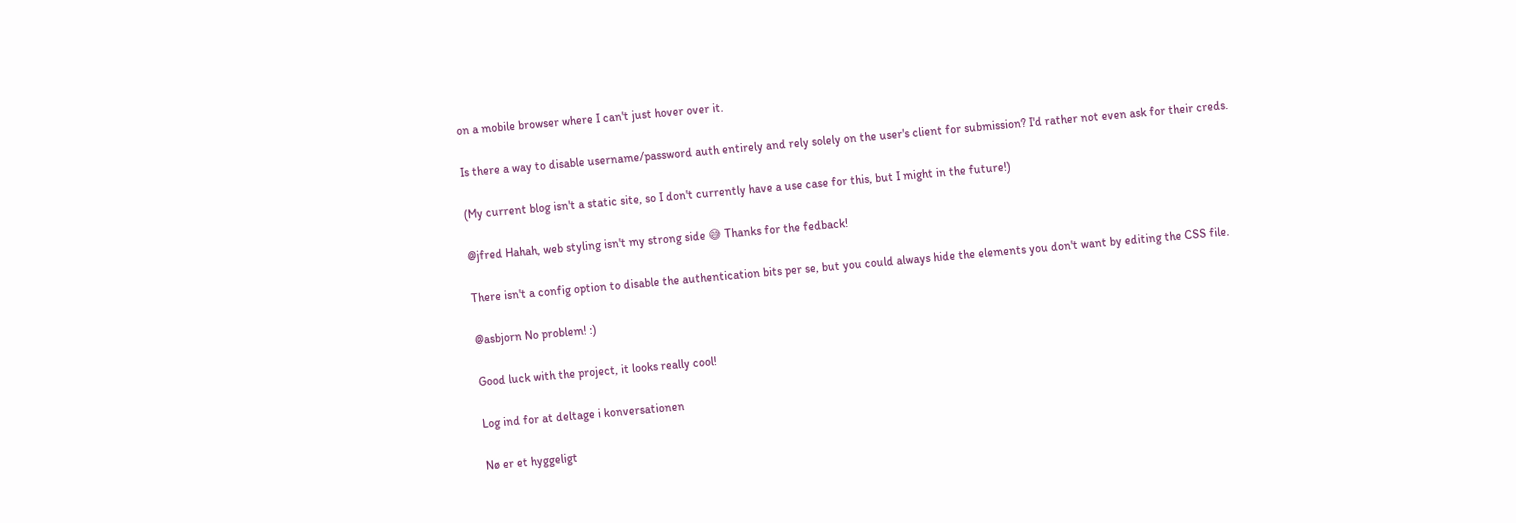on a mobile browser where I can't just hover over it.

Is there a way to disable username/password auth entirely and rely solely on the user's client for submission? I'd rather not even ask for their creds.

(My current blog isn't a static site, so I don't currently have a use case for this, but I might in the future!)

@jfred Hahah, web styling isn't my strong side 😅 Thanks for the fedback!

There isn't a config option to disable the authentication bits per se, but you could always hide the elements you don't want by editing the CSS file.

@asbjorn No problem! :)

Good luck with the project, it looks really cool!

Log ind for at deltage i konversationen

Nø er et hyggeligt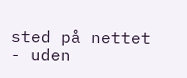sted på nettet - uden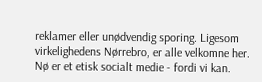reklamer eller unødvendig sporing. Ligesom virkelighedens Nørrebro, er alle velkomne her.  Nø er et etisk socialt medie - fordi vi kan.